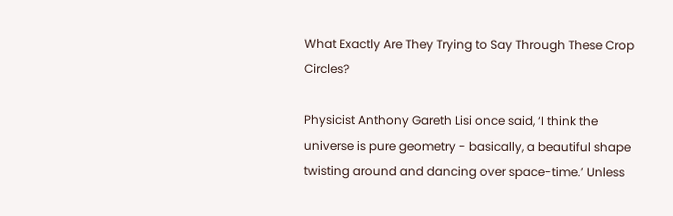What Exactly Are They Trying to Say Through These Crop Circles?

Physicist Anthony Gareth Lisi once said, ‘I think the universe is pure geometry - basically, a beautiful shape twisting around and dancing over space-time.’ Unless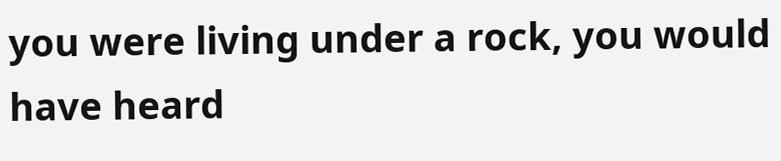you were living under a rock, you would have heard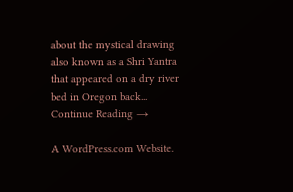about the mystical drawing also known as a Shri Yantra that appeared on a dry river bed in Oregon back... Continue Reading →

A WordPress.com Website.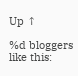Up ↑

%d bloggers like this: